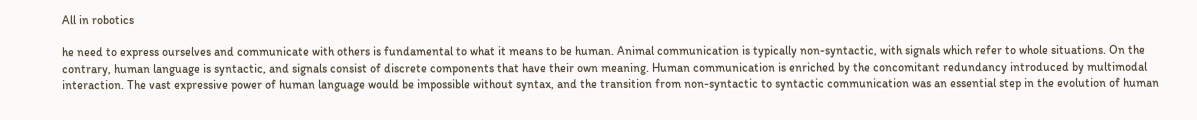All in robotics

he need to express ourselves and communicate with others is fundamental to what it means to be human. Animal communication is typically non-syntactic, with signals which refer to whole situations. On the contrary, human language is syntactic, and signals consist of discrete components that have their own meaning. Human communication is enriched by the concomitant redundancy introduced by multimodal interaction. The vast expressive power of human language would be impossible without syntax, and the transition from non-syntactic to syntactic communication was an essential step in the evolution of human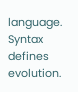language. Syntax defines evolution.